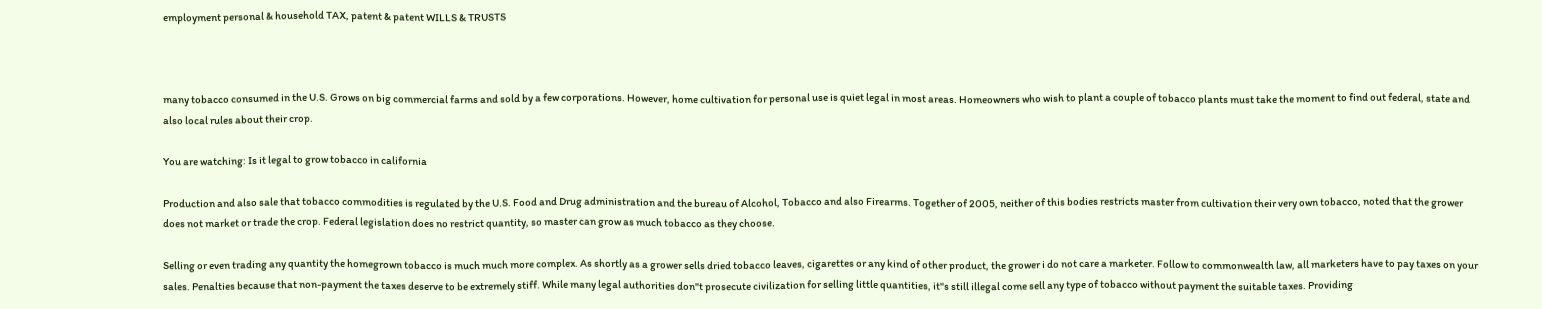employment personal & household TAX, patent & patent WILLS & TRUSTS



many tobacco consumed in the U.S. Grows on big commercial farms and sold by a few corporations. However, home cultivation for personal use is quiet legal in most areas. Homeowners who wish to plant a couple of tobacco plants must take the moment to find out federal, state and also local rules about their crop.

You are watching: Is it legal to grow tobacco in california

Production and also sale that tobacco commodities is regulated by the U.S. Food and Drug administration and the bureau of Alcohol, Tobacco and also Firearms. Together of 2005, neither of this bodies restricts master from cultivation their very own tobacco, noted that the grower does not market or trade the crop. Federal legislation does no restrict quantity, so master can grow as much tobacco as they choose.

Selling or even trading any quantity the homegrown tobacco is much much more complex. As shortly as a grower sells dried tobacco leaves, cigarettes or any kind of other product, the grower i do not care a marketer. Follow to commonwealth law, all marketers have to pay taxes on your sales. Penalties because that non-payment the taxes deserve to be extremely stiff. While many legal authorities don"t prosecute civilization for selling little quantities, it"s still illegal come sell any type of tobacco without payment the suitable taxes. Providing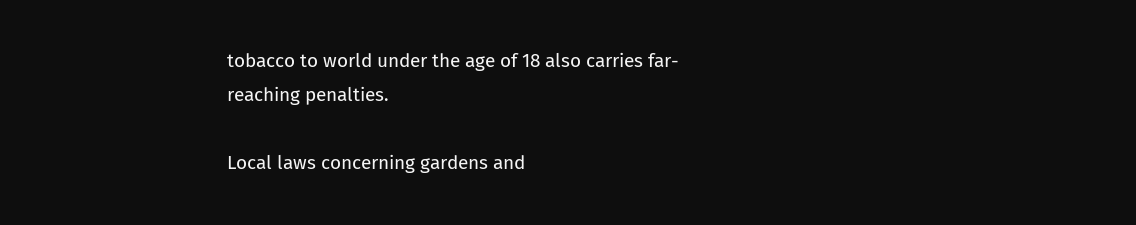tobacco to world under the age of 18 also carries far-reaching penalties.

Local laws concerning gardens and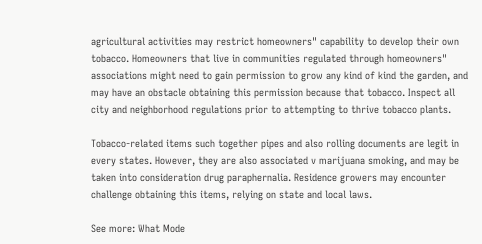agricultural activities may restrict homeowners" capability to develop their own tobacco. Homeowners that live in communities regulated through homeowners" associations might need to gain permission to grow any kind of kind the garden, and may have an obstacle obtaining this permission because that tobacco. Inspect all city and neighborhood regulations prior to attempting to thrive tobacco plants.

Tobacco-related items such together pipes and also rolling documents are legit in every states. However, they are also associated v marijuana smoking, and may be taken into consideration drug paraphernalia. Residence growers may encounter challenge obtaining this items, relying on state and local laws.

See more: What Mode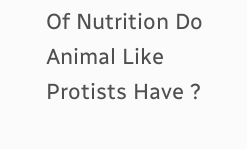Of Nutrition Do Animal Like Protists Have ?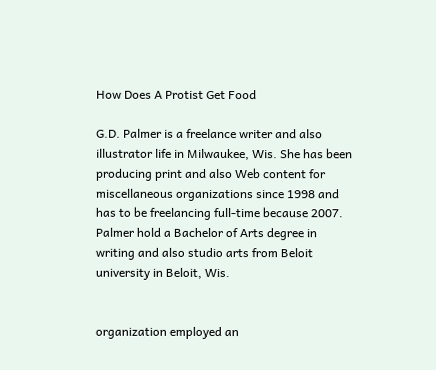How Does A Protist Get Food

G.D. Palmer is a freelance writer and also illustrator life in Milwaukee, Wis. She has been producing print and also Web content for miscellaneous organizations since 1998 and has to be freelancing full-time because 2007. Palmer hold a Bachelor of Arts degree in writing and also studio arts from Beloit university in Beloit, Wis.


organization employed an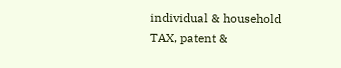individual & household TAX, patent &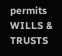permits WILLS & TRUSTS